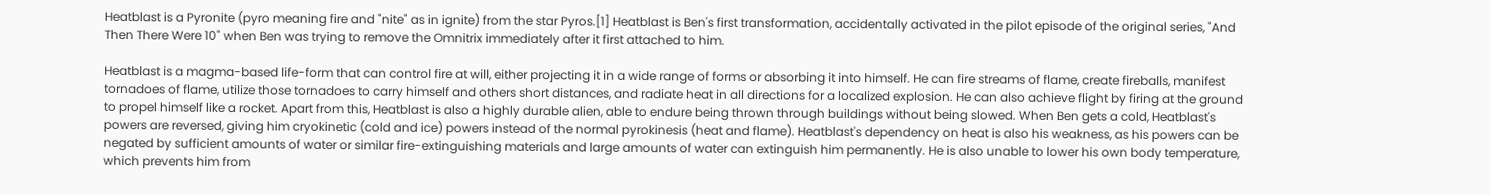Heatblast is a Pyronite (pyro meaning fire and "nite" as in ignite) from the star Pyros.[1] Heatblast is Ben's first transformation, accidentally activated in the pilot episode of the original series, "And Then There Were 10" when Ben was trying to remove the Omnitrix immediately after it first attached to him.

Heatblast is a magma-based life-form that can control fire at will, either projecting it in a wide range of forms or absorbing it into himself. He can fire streams of flame, create fireballs, manifest tornadoes of flame, utilize those tornadoes to carry himself and others short distances, and radiate heat in all directions for a localized explosion. He can also achieve flight by firing at the ground to propel himself like a rocket. Apart from this, Heatblast is also a highly durable alien, able to endure being thrown through buildings without being slowed. When Ben gets a cold, Heatblast's powers are reversed, giving him cryokinetic (cold and ice) powers instead of the normal pyrokinesis (heat and flame). Heatblast's dependency on heat is also his weakness, as his powers can be negated by sufficient amounts of water or similar fire-extinguishing materials and large amounts of water can extinguish him permanently. He is also unable to lower his own body temperature, which prevents him from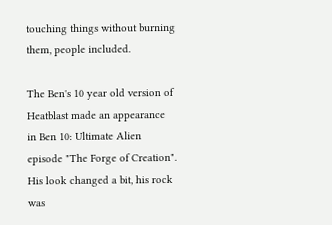touching things without burning them, people included.

The Ben's 10 year old version of Heatblast made an appearance in Ben 10: Ultimate Alien episode "The Forge of Creation". His look changed a bit, his rock was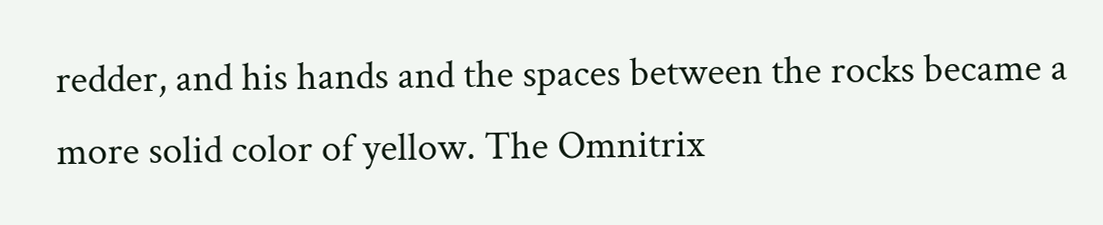redder, and his hands and the spaces between the rocks became a more solid color of yellow. The Omnitrix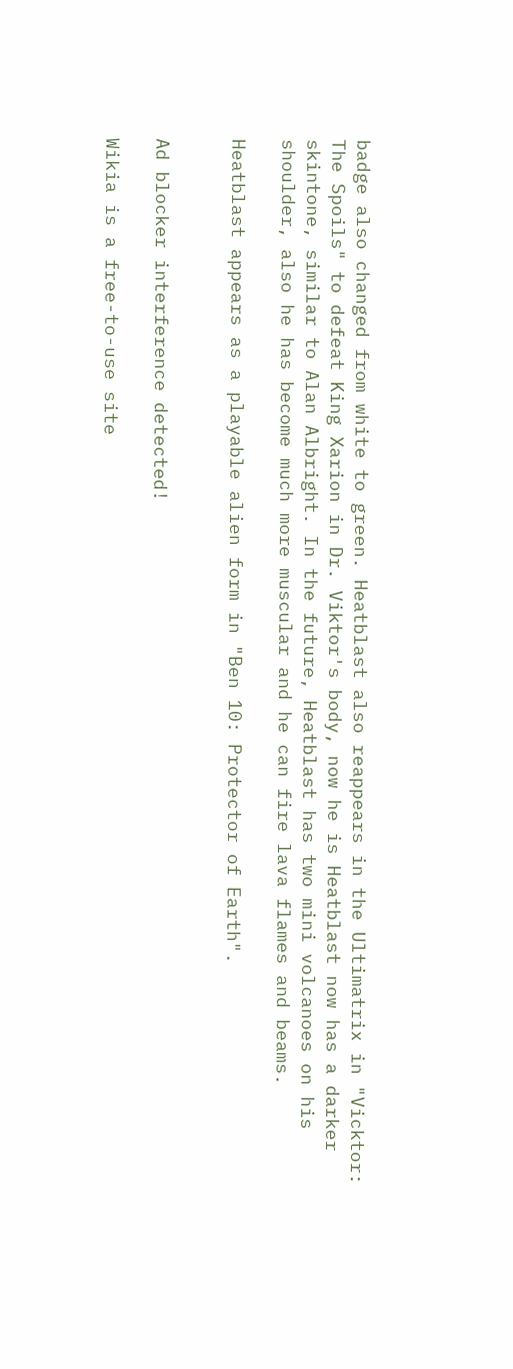badge also changed from white to green. Heatblast also reappears in the Ultimatrix in "Vicktor: The Spoils" to defeat King Xarion in Dr. Viktor's body, now he is Heatblast now has a darker skintone, similar to Alan Albright. In the future, Heatblast has two mini volcanoes on his shoulder, also he has become much more muscular and he can fire lava flames and beams.

Heatblast appears as a playable alien form in "Ben 10: Protector of Earth".


Ad blocker interference detected!

Wikia is a free-to-use site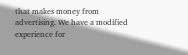that makes money from advertising. We have a modified experience for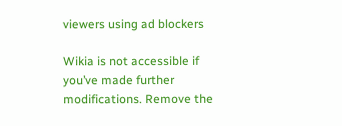viewers using ad blockers

Wikia is not accessible if you’ve made further modifications. Remove the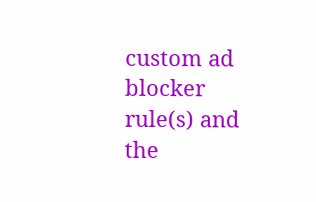custom ad blocker rule(s) and the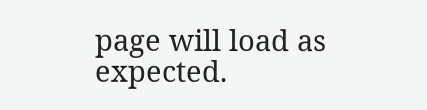page will load as expected.